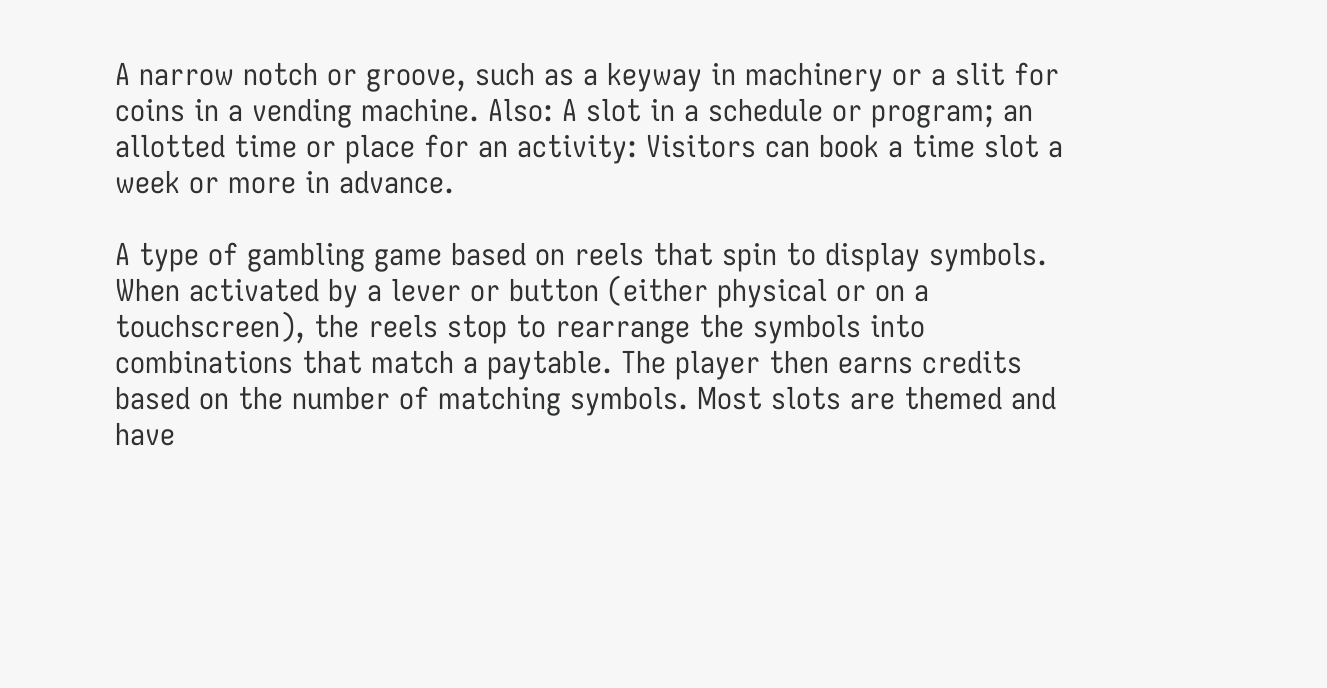A narrow notch or groove, such as a keyway in machinery or a slit for coins in a vending machine. Also: A slot in a schedule or program; an allotted time or place for an activity: Visitors can book a time slot a week or more in advance.

A type of gambling game based on reels that spin to display symbols. When activated by a lever or button (either physical or on a touchscreen), the reels stop to rearrange the symbols into combinations that match a paytable. The player then earns credits based on the number of matching symbols. Most slots are themed and have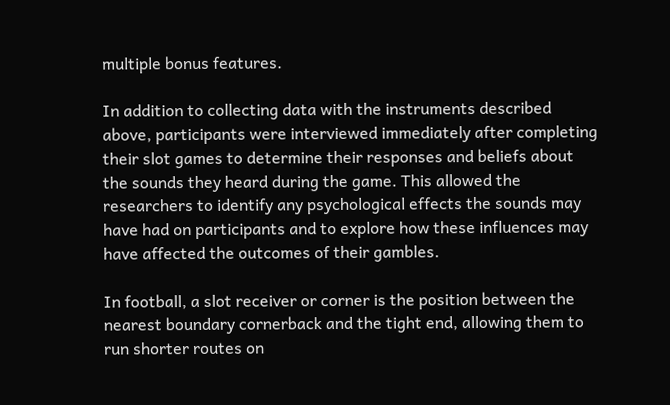multiple bonus features.

In addition to collecting data with the instruments described above, participants were interviewed immediately after completing their slot games to determine their responses and beliefs about the sounds they heard during the game. This allowed the researchers to identify any psychological effects the sounds may have had on participants and to explore how these influences may have affected the outcomes of their gambles.

In football, a slot receiver or corner is the position between the nearest boundary cornerback and the tight end, allowing them to run shorter routes on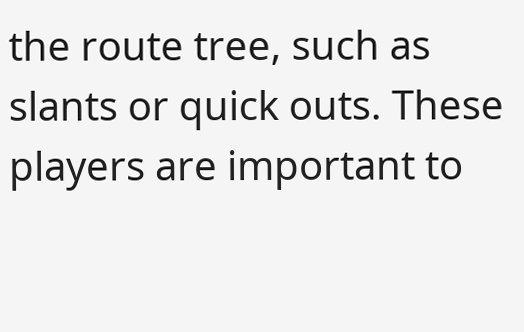the route tree, such as slants or quick outs. These players are important to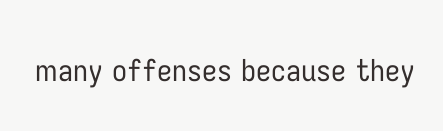many offenses because they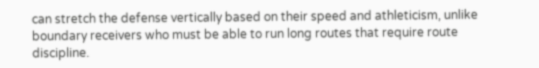can stretch the defense vertically based on their speed and athleticism, unlike boundary receivers who must be able to run long routes that require route discipline.